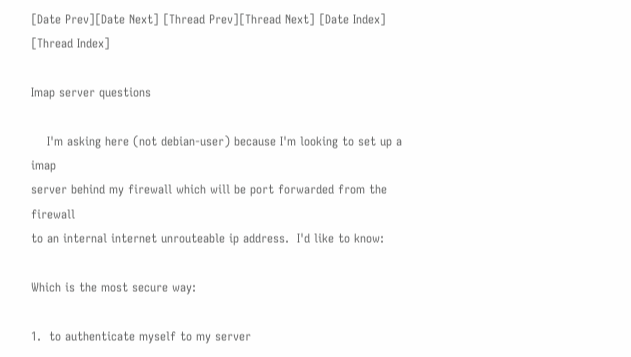[Date Prev][Date Next] [Thread Prev][Thread Next] [Date Index] [Thread Index]

Imap server questions

    I'm asking here (not debian-user) because I'm looking to set up a imap
server behind my firewall which will be port forwarded from the firewall
to an internal internet unrouteable ip address.  I'd like to know:

Which is the most secure way:

1.  to authenticate myself to my server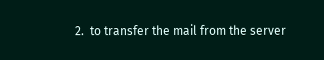2.  to transfer the mail from the server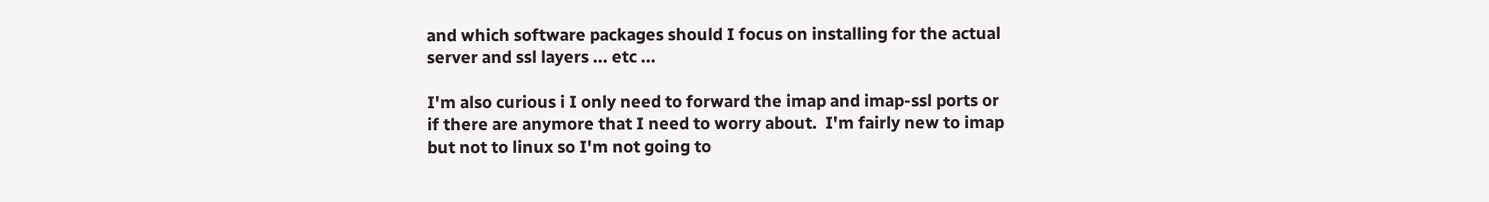and which software packages should I focus on installing for the actual
server and ssl layers ... etc ...

I'm also curious i I only need to forward the imap and imap-ssl ports or
if there are anymore that I need to worry about.  I'm fairly new to imap
but not to linux so I'm not going to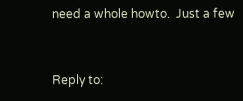need a whole howto.  Just a few


Reply to: